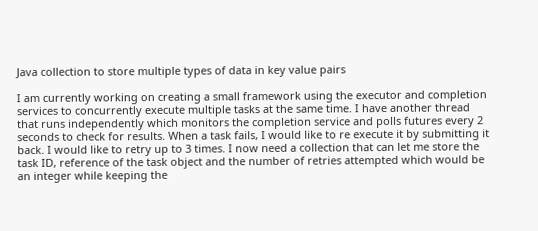Java collection to store multiple types of data in key value pairs

I am currently working on creating a small framework using the executor and completion services to concurrently execute multiple tasks at the same time. I have another thread that runs independently which monitors the completion service and polls futures every 2 seconds to check for results. When a task fails, I would like to re execute it by submitting it back. I would like to retry up to 3 times. I now need a collection that can let me store the task ID, reference of the task object and the number of retries attempted which would be an integer while keeping the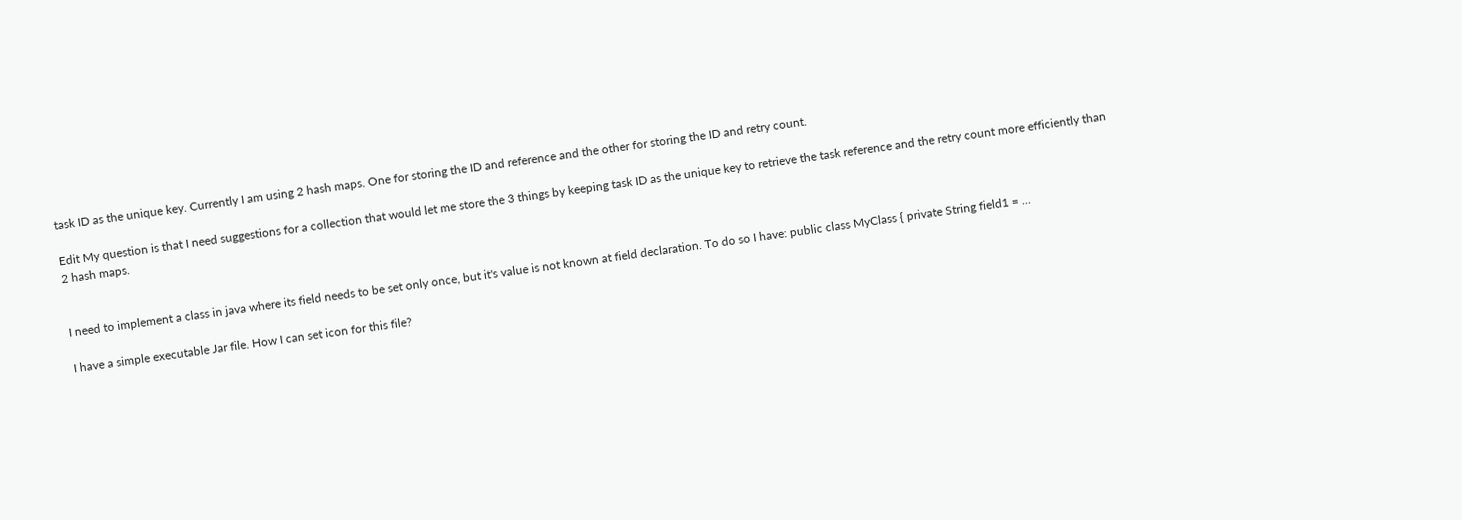task ID as the unique key. Currently I am using 2 hash maps. One for storing the ID and reference and the other for storing the ID and retry count.

Edit My question is that I need suggestions for a collection that would let me store the 3 things by keeping task ID as the unique key to retrieve the task reference and the retry count more efficiently than 2 hash maps.


I need to implement a class in java where its field needs to be set only once, but it's value is not known at field declaration. To do so I have: public class MyClass { private String field1 = ...

I have a simple executable Jar file. How I can set icon for this file?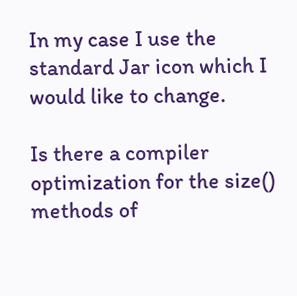In my case I use the standard Jar icon which I would like to change.

Is there a compiler optimization for the size() methods of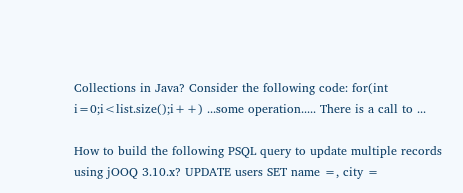Collections in Java? Consider the following code: for(int i=0;i<list.size();i++) ...some operation..... There is a call to ...

How to build the following PSQL query to update multiple records using jOOQ 3.10.x? UPDATE users SET name =, city =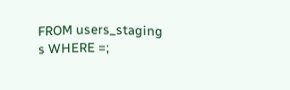FROM users_staging s WHERE =;